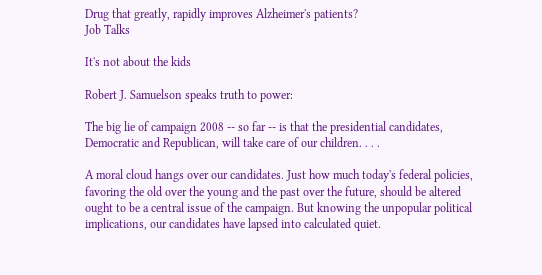Drug that greatly, rapidly improves Alzheimer's patients?
Job Talks

It's not about the kids

Robert J. Samuelson speaks truth to power:

The big lie of campaign 2008 -- so far -- is that the presidential candidates, Democratic and Republican, will take care of our children. . . .

A moral cloud hangs over our candidates. Just how much today's federal policies, favoring the old over the young and the past over the future, should be altered ought to be a central issue of the campaign. But knowing the unpopular political implications, our candidates have lapsed into calculated quiet.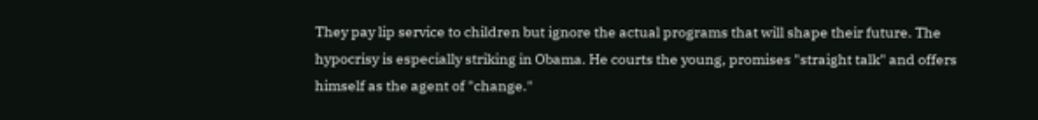They pay lip service to children but ignore the actual programs that will shape their future. The hypocrisy is especially striking in Obama. He courts the young, promises "straight talk" and offers himself as the agent of "change."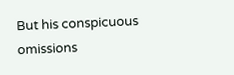But his conspicuous omissions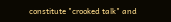constitute "crooked talk" and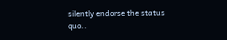silently endorse the status quo..